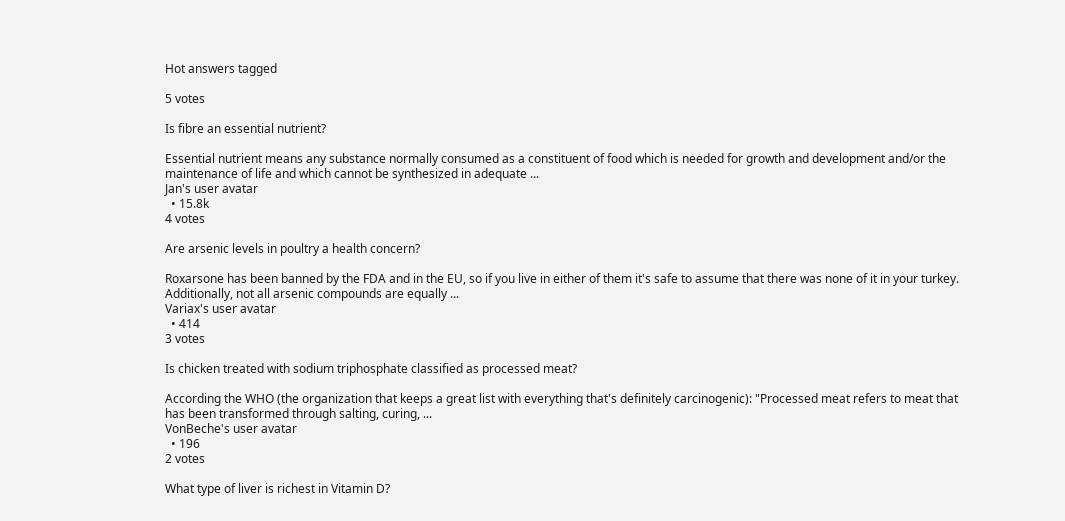Hot answers tagged

5 votes

Is fibre an essential nutrient?

Essential nutrient means any substance normally consumed as a constituent of food which is needed for growth and development and/or the maintenance of life and which cannot be synthesized in adequate ...
Jan's user avatar
  • 15.8k
4 votes

Are arsenic levels in poultry a health concern?

Roxarsone has been banned by the FDA and in the EU, so if you live in either of them it's safe to assume that there was none of it in your turkey. Additionally, not all arsenic compounds are equally ...
Variax's user avatar
  • 414
3 votes

Is chicken treated with sodium triphosphate classified as processed meat?

According the WHO (the organization that keeps a great list with everything that's definitely carcinogenic): "Processed meat refers to meat that has been transformed through salting, curing, ...
VonBeche's user avatar
  • 196
2 votes

What type of liver is richest in Vitamin D?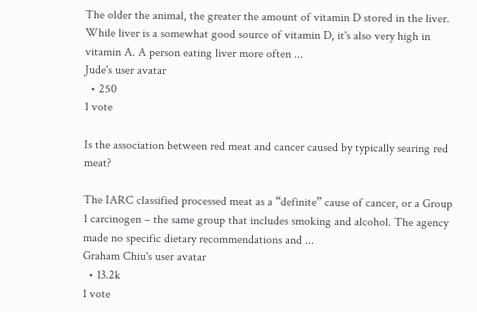The older the animal, the greater the amount of vitamin D stored in the liver. While liver is a somewhat good source of vitamin D, it's also very high in vitamin A. A person eating liver more often ...
Jude's user avatar
  • 250
1 vote

Is the association between red meat and cancer caused by typically searing red meat?

The IARC classified processed meat as a “definite” cause of cancer, or a Group 1 carcinogen – the same group that includes smoking and alcohol. The agency made no specific dietary recommendations and ...
Graham Chiu's user avatar
  • 13.2k
1 vote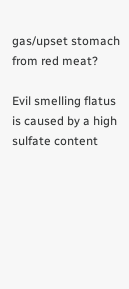gas/upset stomach from red meat?

Evil smelling flatus is caused by a high sulfate content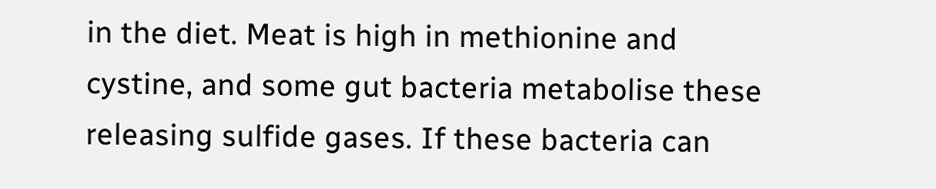in the diet. Meat is high in methionine and cystine, and some gut bacteria metabolise these releasing sulfide gases. If these bacteria can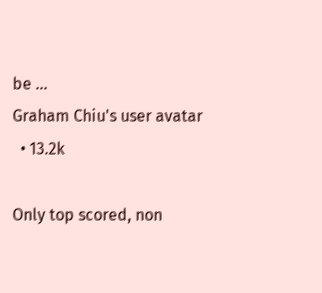be ...
Graham Chiu's user avatar
  • 13.2k

Only top scored, non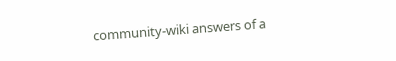community-wiki answers of a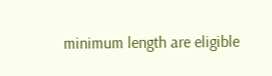minimum length are eligible